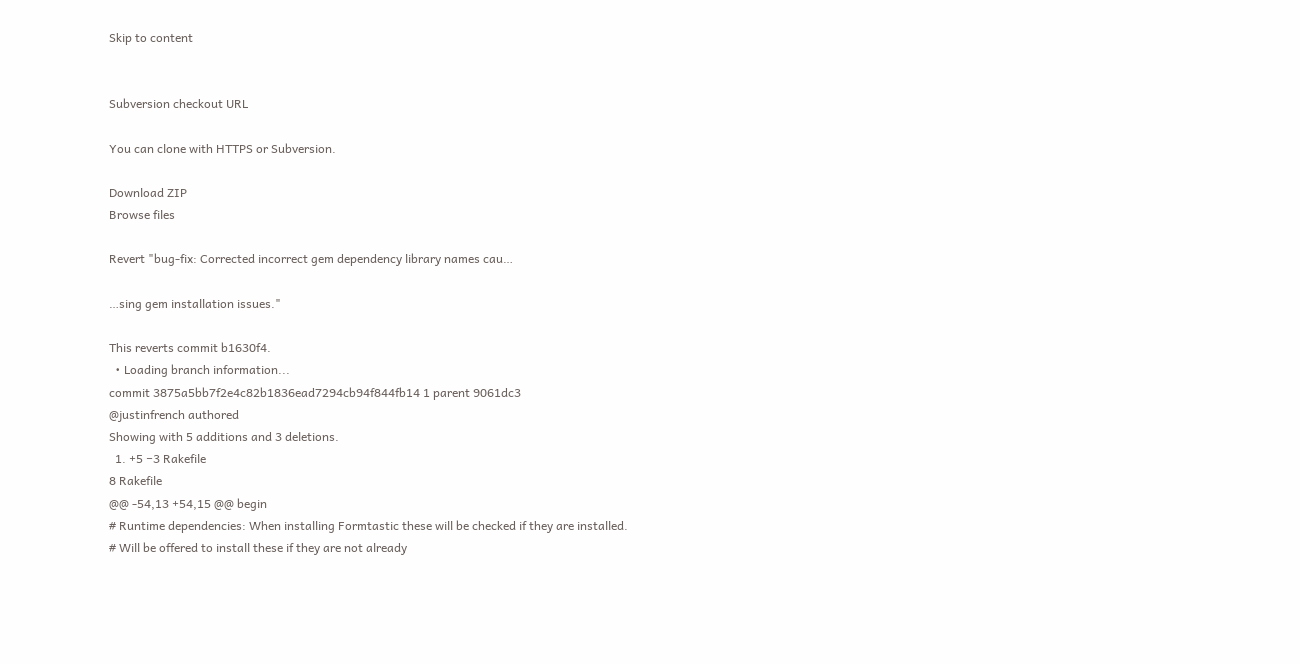Skip to content


Subversion checkout URL

You can clone with HTTPS or Subversion.

Download ZIP
Browse files

Revert "bug-fix: Corrected incorrect gem dependency library names cau…

…sing gem installation issues."

This reverts commit b1630f4.
  • Loading branch information...
commit 3875a5bb7f2e4c82b1836ead7294cb94f844fb14 1 parent 9061dc3
@justinfrench authored
Showing with 5 additions and 3 deletions.
  1. +5 −3 Rakefile
8 Rakefile
@@ -54,13 +54,15 @@ begin
# Runtime dependencies: When installing Formtastic these will be checked if they are installed.
# Will be offered to install these if they are not already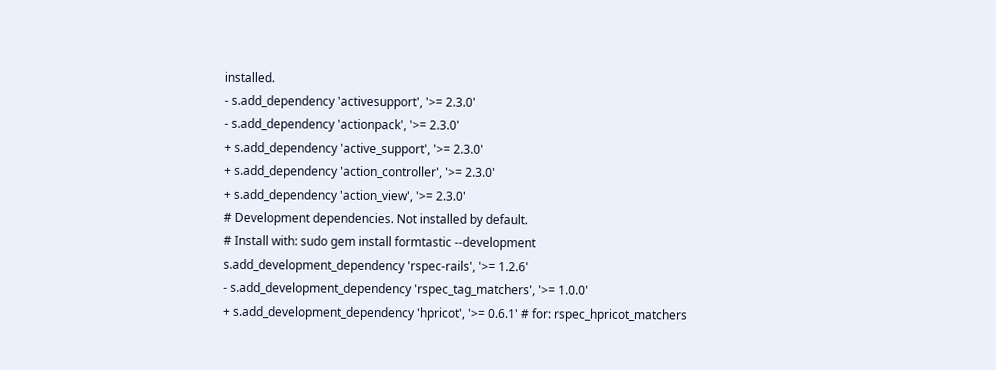installed.
- s.add_dependency 'activesupport', '>= 2.3.0'
- s.add_dependency 'actionpack', '>= 2.3.0'
+ s.add_dependency 'active_support', '>= 2.3.0'
+ s.add_dependency 'action_controller', '>= 2.3.0'
+ s.add_dependency 'action_view', '>= 2.3.0'
# Development dependencies. Not installed by default.
# Install with: sudo gem install formtastic --development
s.add_development_dependency 'rspec-rails', '>= 1.2.6'
- s.add_development_dependency 'rspec_tag_matchers', '>= 1.0.0'
+ s.add_development_dependency 'hpricot', '>= 0.6.1' # for: rspec_hpricot_matchers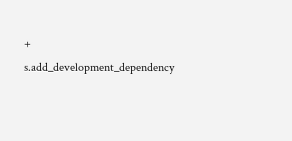+ s.add_development_dependency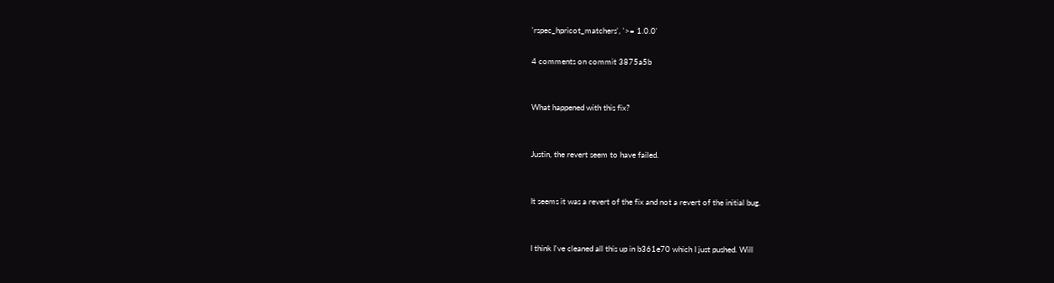'rspec_hpricot_matchers', '>= 1.0.0'

4 comments on commit 3875a5b


What happened with this fix?


Justin, the revert seem to have failed.


It seems it was a revert of the fix and not a revert of the initial bug.


I think I've cleaned all this up in b361e70 which I just pushed. Will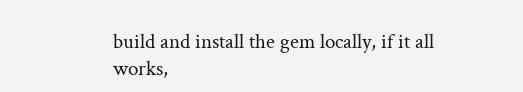build and install the gem locally, if it all works,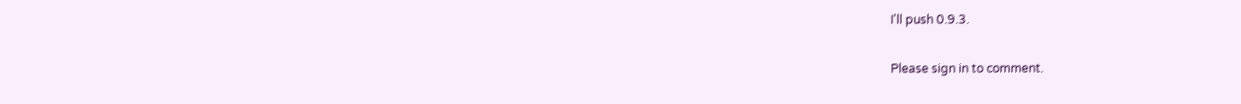I'll push 0.9.3.

Please sign in to comment.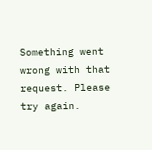Something went wrong with that request. Please try again.